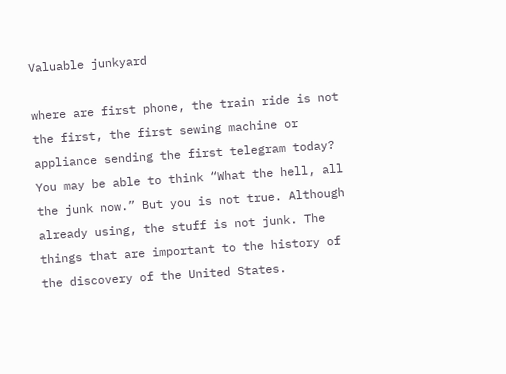Valuable junkyard

where are first phone, the train ride is not the first, the first sewing machine or appliance sending the first telegram today? You may be able to think “What the hell, all the junk now.” But you is not true. Although already using, the stuff is not junk. The things that are important to the history of the discovery of the United States.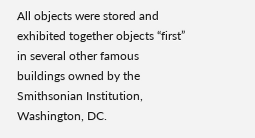All objects were stored and exhibited together objects “first” in several other famous buildings owned by the Smithsonian Institution, Washington, DC.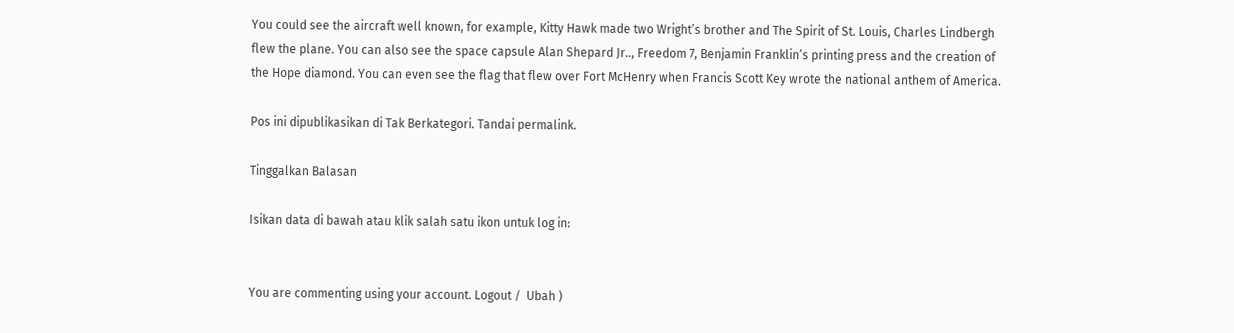You could see the aircraft well known, for example, Kitty Hawk made two Wright’s brother and The Spirit of St. Louis, Charles Lindbergh flew the plane. You can also see the space capsule Alan Shepard Jr.., Freedom 7, Benjamin Franklin’s printing press and the creation of the Hope diamond. You can even see the flag that flew over Fort McHenry when Francis Scott Key wrote the national anthem of America.

Pos ini dipublikasikan di Tak Berkategori. Tandai permalink.

Tinggalkan Balasan

Isikan data di bawah atau klik salah satu ikon untuk log in:


You are commenting using your account. Logout /  Ubah )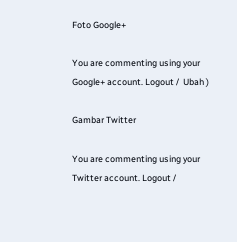Foto Google+

You are commenting using your Google+ account. Logout /  Ubah )

Gambar Twitter

You are commenting using your Twitter account. Logout /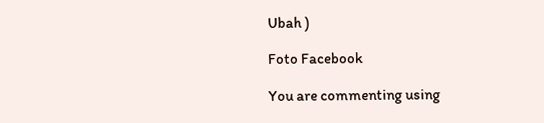Ubah )

Foto Facebook

You are commenting using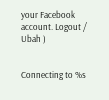your Facebook account. Logout /  Ubah )


Connecting to %s